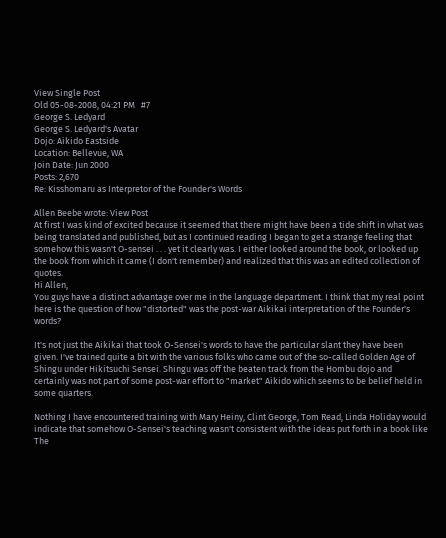View Single Post
Old 05-08-2008, 04:21 PM   #7
George S. Ledyard
George S. Ledyard's Avatar
Dojo: Aikido Eastside
Location: Bellevue, WA
Join Date: Jun 2000
Posts: 2,670
Re: Kisshomaru as Interpretor of the Founder's Words

Allen Beebe wrote: View Post
At first I was kind of excited because it seemed that there might have been a tide shift in what was being translated and published, but as I continued reading I began to get a strange feeling that somehow this wasn't O-sensei . . . yet it clearly was. I either looked around the book, or looked up the book from which it came (I don't remember) and realized that this was an edited collection of quotes.
Hi Allen,
You guys have a distinct advantage over me in the language department. I think that my real point here is the question of how "distorted" was the post-war Aikikai interpretation of the Founder's words?

It's not just the Aikikai that took O-Sensei's words to have the particular slant they have been given. I've trained quite a bit with the various folks who came out of the so-called Golden Age of Shingu under Hikitsuchi Sensei. Shingu was off the beaten track from the Hombu dojo and certainly was not part of some post-war effort to "market" Aikido which seems to be belief held in some quarters.

Nothing I have encountered training with Mary Heiny, Clint George, Tom Read, Linda Holiday would indicate that somehow O-Sensei's teaching wasn't consistent with the ideas put forth in a book like The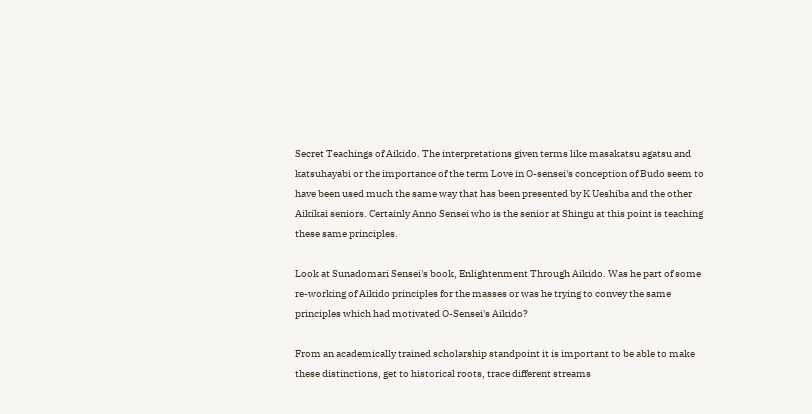Secret Teachings of Aikido. The interpretations given terms like masakatsu agatsu and katsuhayabi or the importance of the term Love in O-sensei's conception of Budo seem to have been used much the same way that has been presented by K Ueshiba and the other Aikikai seniors. Certainly Anno Sensei who is the senior at Shingu at this point is teaching these same principles.

Look at Sunadomari Sensei's book, Enlightenment Through Aikido. Was he part of some re-working of Aikido principles for the masses or was he trying to convey the same principles which had motivated O-Sensei's Aikido?

From an academically trained scholarship standpoint it is important to be able to make these distinctions, get to historical roots, trace different streams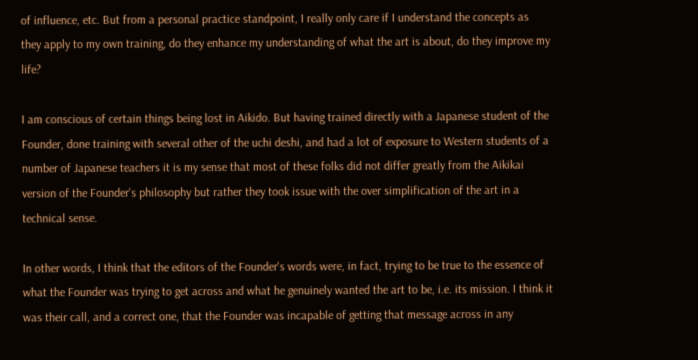of influence, etc. But from a personal practice standpoint, I really only care if I understand the concepts as they apply to my own training, do they enhance my understanding of what the art is about, do they improve my life?

I am conscious of certain things being lost in Aikido. But having trained directly with a Japanese student of the Founder, done training with several other of the uchi deshi, and had a lot of exposure to Western students of a number of Japanese teachers it is my sense that most of these folks did not differ greatly from the Aikikai version of the Founder's philosophy but rather they took issue with the over simplification of the art in a technical sense.

In other words, I think that the editors of the Founder's words were, in fact, trying to be true to the essence of what the Founder was trying to get across and what he genuinely wanted the art to be, i.e. its mission. I think it was their call, and a correct one, that the Founder was incapable of getting that message across in any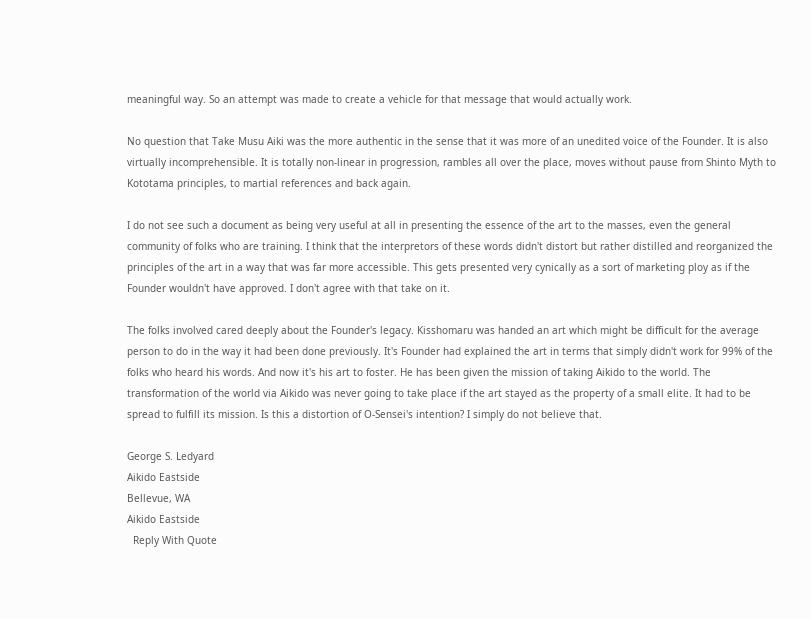meaningful way. So an attempt was made to create a vehicle for that message that would actually work.

No question that Take Musu Aiki was the more authentic in the sense that it was more of an unedited voice of the Founder. It is also virtually incomprehensible. It is totally non-linear in progression, rambles all over the place, moves without pause from Shinto Myth to Kototama principles, to martial references and back again.

I do not see such a document as being very useful at all in presenting the essence of the art to the masses, even the general community of folks who are training. I think that the interpretors of these words didn't distort but rather distilled and reorganized the principles of the art in a way that was far more accessible. This gets presented very cynically as a sort of marketing ploy as if the Founder wouldn't have approved. I don't agree with that take on it.

The folks involved cared deeply about the Founder's legacy. Kisshomaru was handed an art which might be difficult for the average person to do in the way it had been done previously. It's Founder had explained the art in terms that simply didn't work for 99% of the folks who heard his words. And now it's his art to foster. He has been given the mission of taking Aikido to the world. The transformation of the world via Aikido was never going to take place if the art stayed as the property of a small elite. It had to be spread to fulfill its mission. Is this a distortion of O-Sensei's intention? I simply do not believe that.

George S. Ledyard
Aikido Eastside
Bellevue, WA
Aikido Eastside
  Reply With Quote